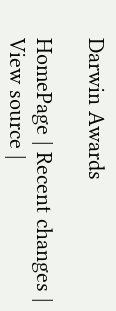Darwin Awards

HomePage | Recent changes | View source |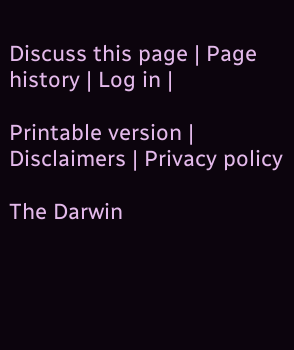Discuss this page | Page history | Log in |

Printable version | Disclaimers | Privacy policy

The Darwin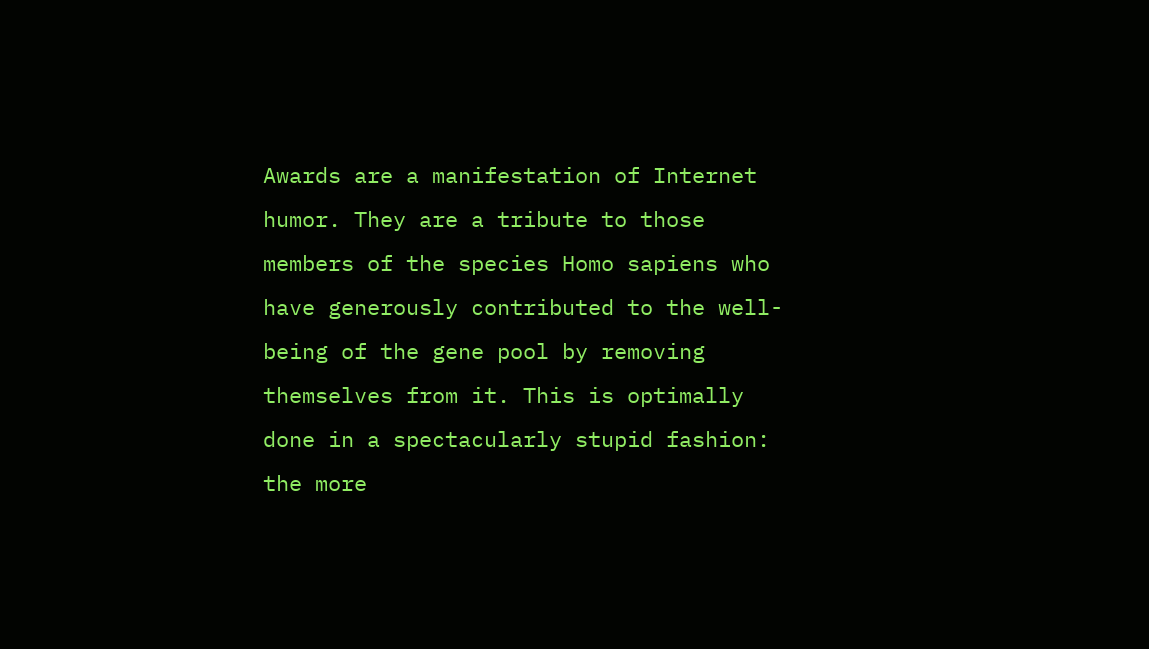Awards are a manifestation of Internet humor. They are a tribute to those members of the species Homo sapiens who have generously contributed to the well-being of the gene pool by removing themselves from it. This is optimally done in a spectacularly stupid fashion: the more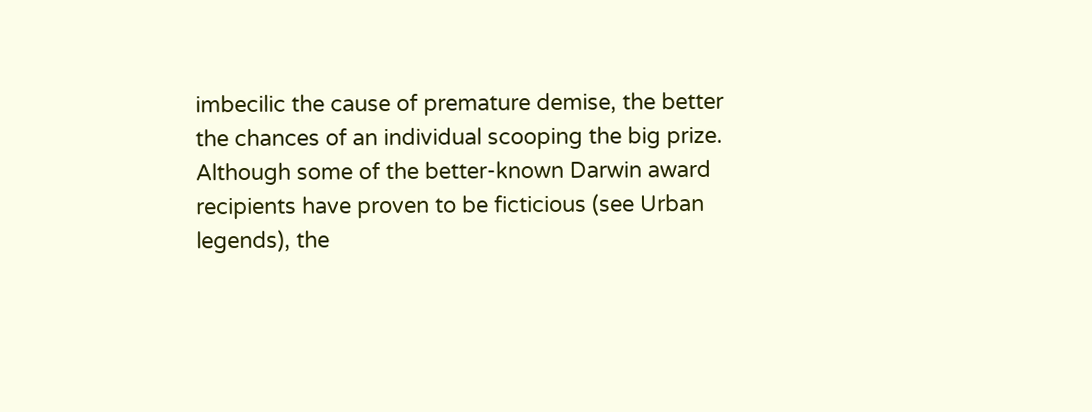imbecilic the cause of premature demise, the better the chances of an individual scooping the big prize. Although some of the better-known Darwin award recipients have proven to be ficticious (see Urban legends), the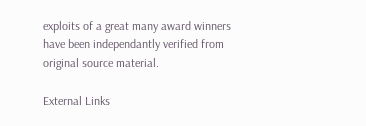exploits of a great many award winners have been independantly verified from original source material.

External Links